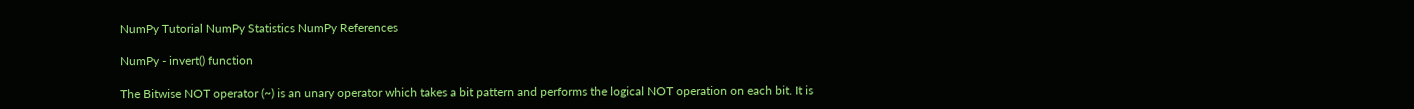NumPy Tutorial NumPy Statistics NumPy References

NumPy - invert() function

The Bitwise NOT operator (~) is an unary operator which takes a bit pattern and performs the logical NOT operation on each bit. It is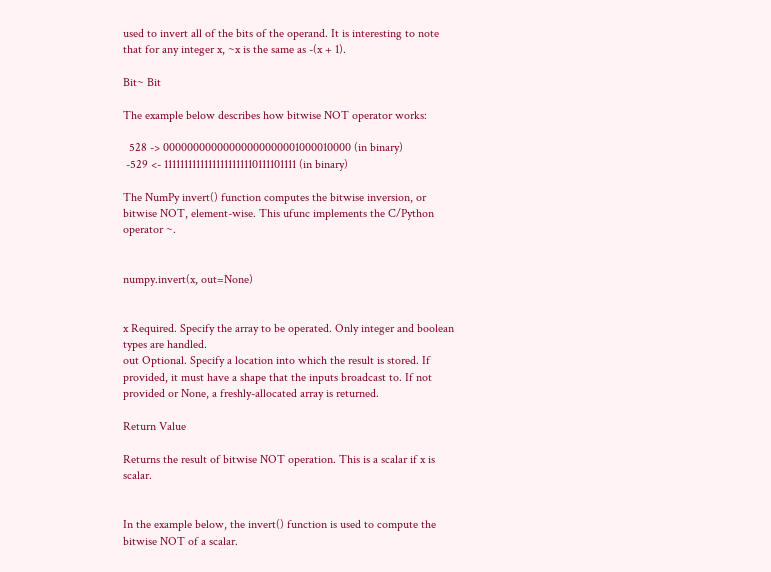used to invert all of the bits of the operand. It is interesting to note that for any integer x, ~x is the same as -(x + 1).

Bit~ Bit

The example below describes how bitwise NOT operator works:

  528 -> 00000000000000000000001000010000 (in binary)
 -529 <- 11111111111111111111110111101111 (in binary)

The NumPy invert() function computes the bitwise inversion, or bitwise NOT, element-wise. This ufunc implements the C/Python operator ~.


numpy.invert(x, out=None)


x Required. Specify the array to be operated. Only integer and boolean types are handled.
out Optional. Specify a location into which the result is stored. If provided, it must have a shape that the inputs broadcast to. If not provided or None, a freshly-allocated array is returned.

Return Value

Returns the result of bitwise NOT operation. This is a scalar if x is scalar.


In the example below, the invert() function is used to compute the bitwise NOT of a scalar.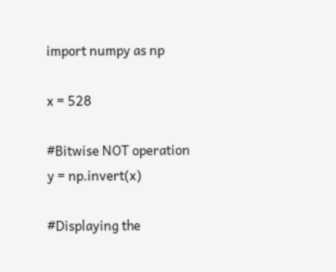import numpy as np

x = 528

#Bitwise NOT operation
y = np.invert(x)

#Displaying the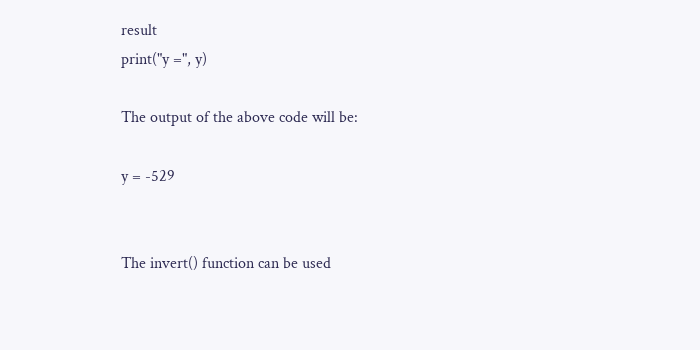result
print("y =", y)

The output of the above code will be:

y = -529


The invert() function can be used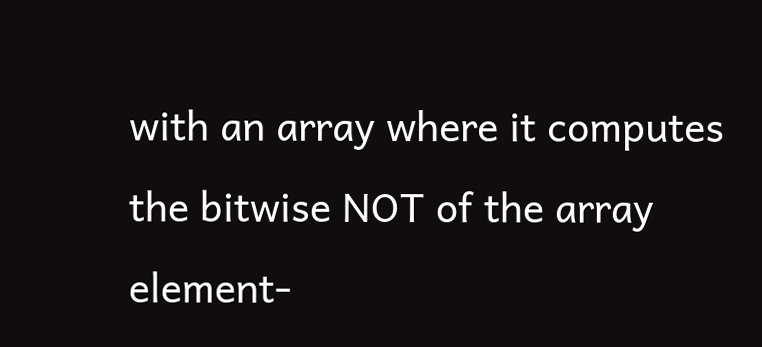with an array where it computes the bitwise NOT of the array element-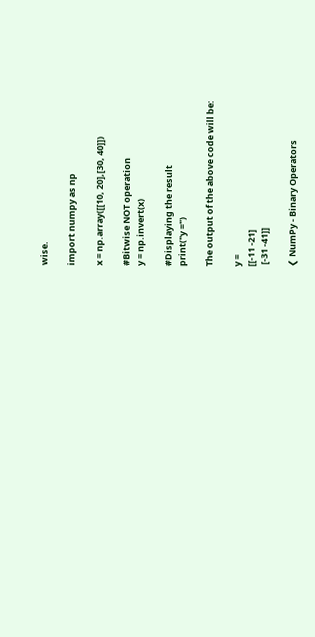wise.

import numpy as np

x = np.array([[10, 20],[30, 40]])

#Bitwise NOT operation
y = np.invert(x)

#Displaying the result
print("y =")

The output of the above code will be:

y =
[[-11 -21]
 [-31 -41]]

❮ NumPy - Binary Operators